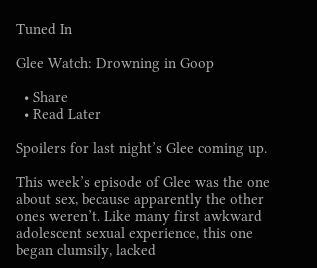Tuned In

Glee Watch: Drowning in Goop

  • Share
  • Read Later

Spoilers for last night’s Glee coming up.

This week’s episode of Glee was the one about sex, because apparently the other ones weren’t. Like many first awkward adolescent sexual experience, this one began clumsily, lacked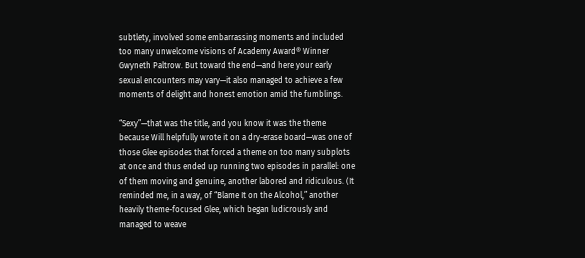subtlety, involved some embarrassing moments and included too many unwelcome visions of Academy Award® Winner Gwyneth Paltrow. But toward the end—and here your early sexual encounters may vary—it also managed to achieve a few moments of delight and honest emotion amid the fumblings.

“Sexy”—that was the title, and you know it was the theme because Will helpfully wrote it on a dry-erase board—was one of those Glee episodes that forced a theme on too many subplots at once and thus ended up running two episodes in parallel: one of them moving and genuine, another labored and ridiculous. (It reminded me, in a way, of “Blame It on the Alcohol,” another heavily theme-focused Glee, which began ludicrously and managed to weave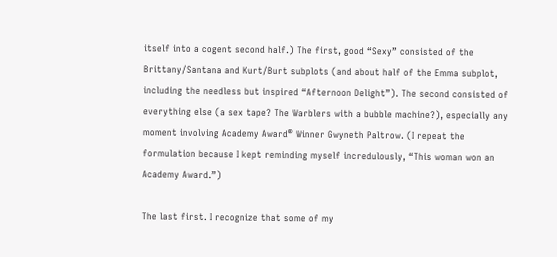itself into a cogent second half.) The first, good “Sexy” consisted of the Brittany/Santana and Kurt/Burt subplots (and about half of the Emma subplot, including the needless but inspired “Afternoon Delight”). The second consisted of everything else (a sex tape? The Warblers with a bubble machine?), especially any moment involving Academy Award® Winner Gwyneth Paltrow. (I repeat the formulation because I kept reminding myself incredulously, “This woman won an Academy Award.”)

The last first. I recognize that some of my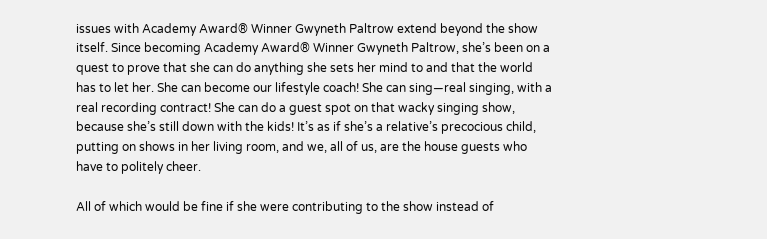issues with Academy Award® Winner Gwyneth Paltrow extend beyond the show itself. Since becoming Academy Award® Winner Gwyneth Paltrow, she’s been on a quest to prove that she can do anything she sets her mind to and that the world has to let her. She can become our lifestyle coach! She can sing—real singing, with a real recording contract! She can do a guest spot on that wacky singing show, because she’s still down with the kids! It’s as if she’s a relative’s precocious child, putting on shows in her living room, and we, all of us, are the house guests who have to politely cheer.

All of which would be fine if she were contributing to the show instead of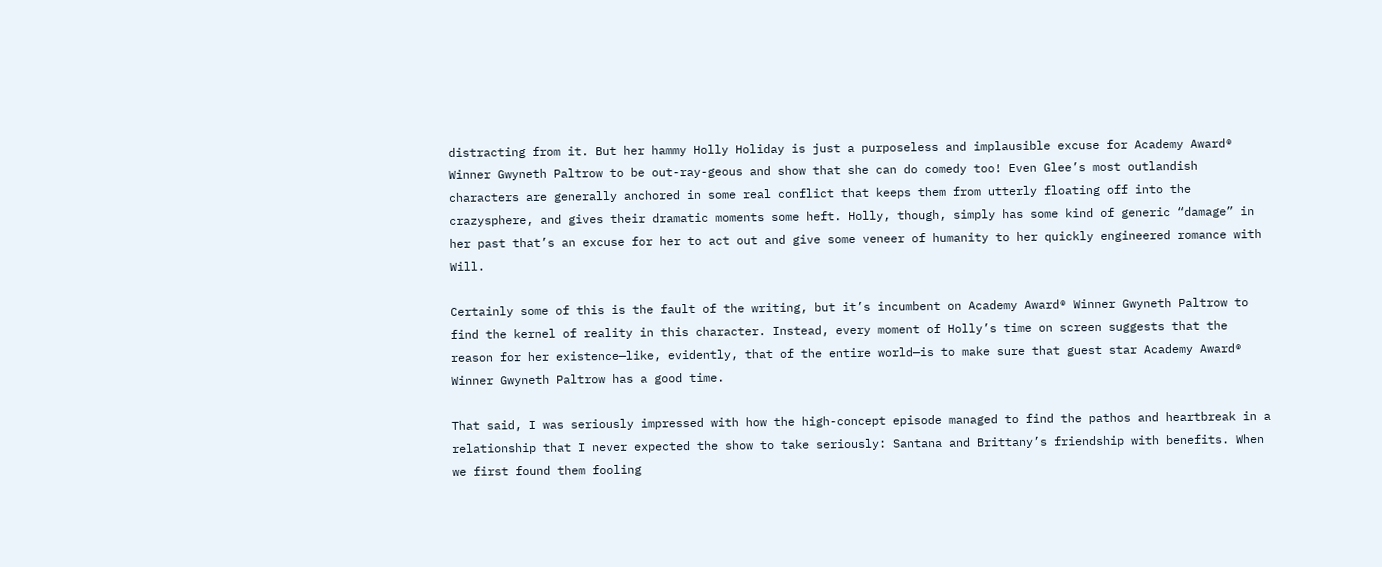distracting from it. But her hammy Holly Holiday is just a purposeless and implausible excuse for Academy Award® Winner Gwyneth Paltrow to be out-ray-geous and show that she can do comedy too! Even Glee’s most outlandish characters are generally anchored in some real conflict that keeps them from utterly floating off into the crazysphere, and gives their dramatic moments some heft. Holly, though, simply has some kind of generic “damage” in her past that’s an excuse for her to act out and give some veneer of humanity to her quickly engineered romance with Will.

Certainly some of this is the fault of the writing, but it’s incumbent on Academy Award® Winner Gwyneth Paltrow to find the kernel of reality in this character. Instead, every moment of Holly’s time on screen suggests that the reason for her existence—like, evidently, that of the entire world—is to make sure that guest star Academy Award® Winner Gwyneth Paltrow has a good time.

That said, I was seriously impressed with how the high-concept episode managed to find the pathos and heartbreak in a relationship that I never expected the show to take seriously: Santana and Brittany’s friendship with benefits. When we first found them fooling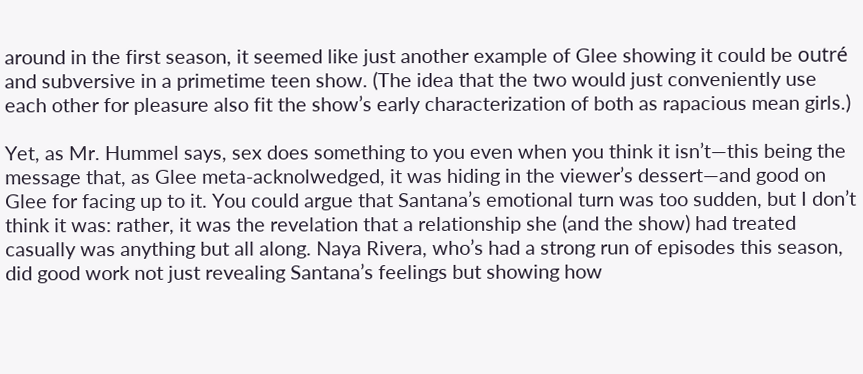around in the first season, it seemed like just another example of Glee showing it could be outré and subversive in a primetime teen show. (The idea that the two would just conveniently use each other for pleasure also fit the show’s early characterization of both as rapacious mean girls.)

Yet, as Mr. Hummel says, sex does something to you even when you think it isn’t—this being the message that, as Glee meta-acknolwedged, it was hiding in the viewer’s dessert—and good on Glee for facing up to it. You could argue that Santana’s emotional turn was too sudden, but I don’t think it was: rather, it was the revelation that a relationship she (and the show) had treated casually was anything but all along. Naya Rivera, who’s had a strong run of episodes this season, did good work not just revealing Santana’s feelings but showing how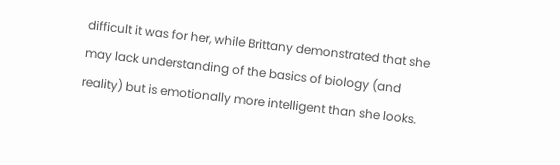difficult it was for her, while Brittany demonstrated that she may lack understanding of the basics of biology (and reality) but is emotionally more intelligent than she looks.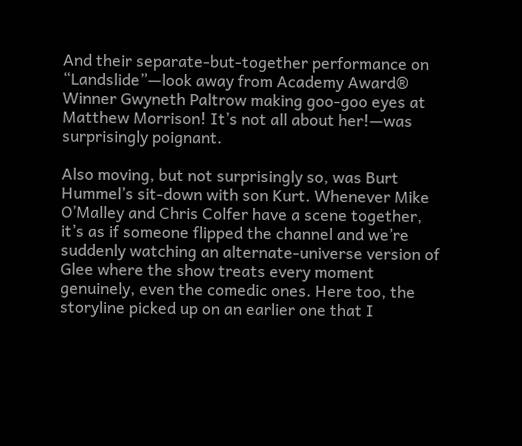And their separate-but-together performance on “Landslide”—look away from Academy Award® Winner Gwyneth Paltrow making goo-goo eyes at Matthew Morrison! It’s not all about her!—was surprisingly poignant.

Also moving, but not surprisingly so, was Burt Hummel’s sit-down with son Kurt. Whenever Mike O’Malley and Chris Colfer have a scene together, it’s as if someone flipped the channel and we’re suddenly watching an alternate-universe version of Glee where the show treats every moment genuinely, even the comedic ones. Here too, the storyline picked up on an earlier one that I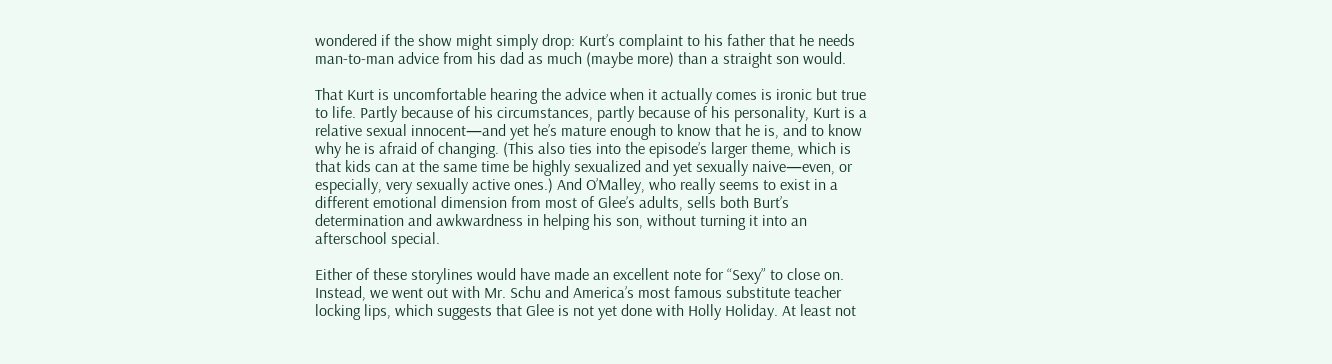wondered if the show might simply drop: Kurt’s complaint to his father that he needs man-to-man advice from his dad as much (maybe more) than a straight son would.

That Kurt is uncomfortable hearing the advice when it actually comes is ironic but true to life. Partly because of his circumstances, partly because of his personality, Kurt is a relative sexual innocent—and yet he’s mature enough to know that he is, and to know why he is afraid of changing. (This also ties into the episode’s larger theme, which is that kids can at the same time be highly sexualized and yet sexually naive—even, or especially, very sexually active ones.) And O’Malley, who really seems to exist in a different emotional dimension from most of Glee’s adults, sells both Burt’s determination and awkwardness in helping his son, without turning it into an afterschool special.

Either of these storylines would have made an excellent note for “Sexy” to close on. Instead, we went out with Mr. Schu and America’s most famous substitute teacher locking lips, which suggests that Glee is not yet done with Holly Holiday. At least not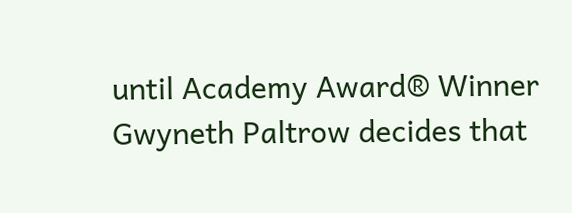until Academy Award® Winner Gwyneth Paltrow decides that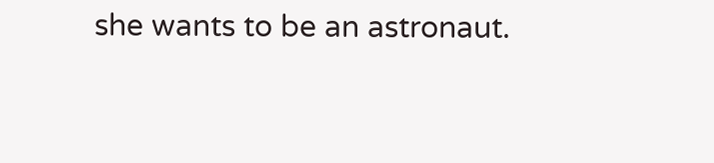she wants to be an astronaut.